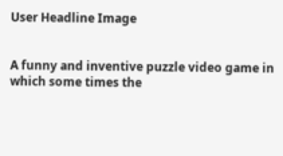User Headline Image


A funny and inventive puzzle video game in which some times the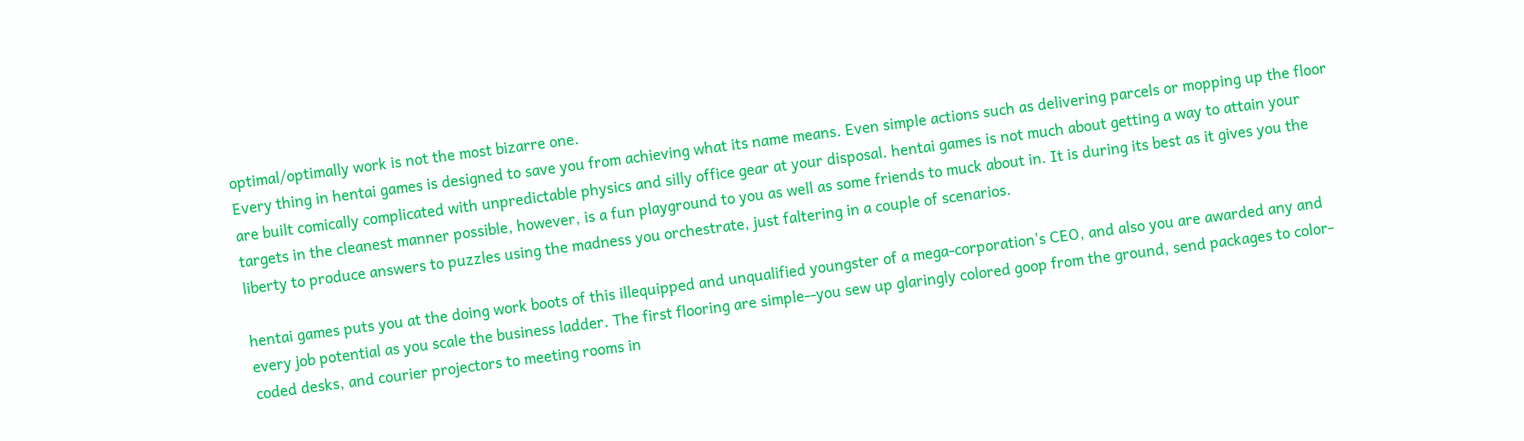optimal/optimally work is not the most bizarre one.
Every thing in hentai games is designed to save you from achieving what its name means. Even simple actions such as delivering parcels or mopping up the floor are built comically complicated with unpredictable physics and silly office gear at your disposal. hentai games is not much about getting a way to attain your targets in the cleanest manner possible, however, is a fun playground to you as well as some friends to muck about in. It is during its best as it gives you the liberty to produce answers to puzzles using the madness you orchestrate, just faltering in a couple of scenarios.

hentai games puts you at the doing work boots of this illequipped and unqualified youngster of a mega-corporation's CEO, and also you are awarded any and every job potential as you scale the business ladder. The first flooring are simple--you sew up glaringly colored goop from the ground, send packages to color-coded desks, and courier projectors to meeting rooms in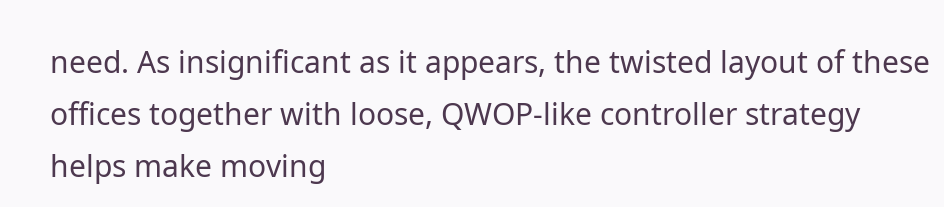need. As insignificant as it appears, the twisted layout of these offices together with loose, QWOP-like controller strategy helps make moving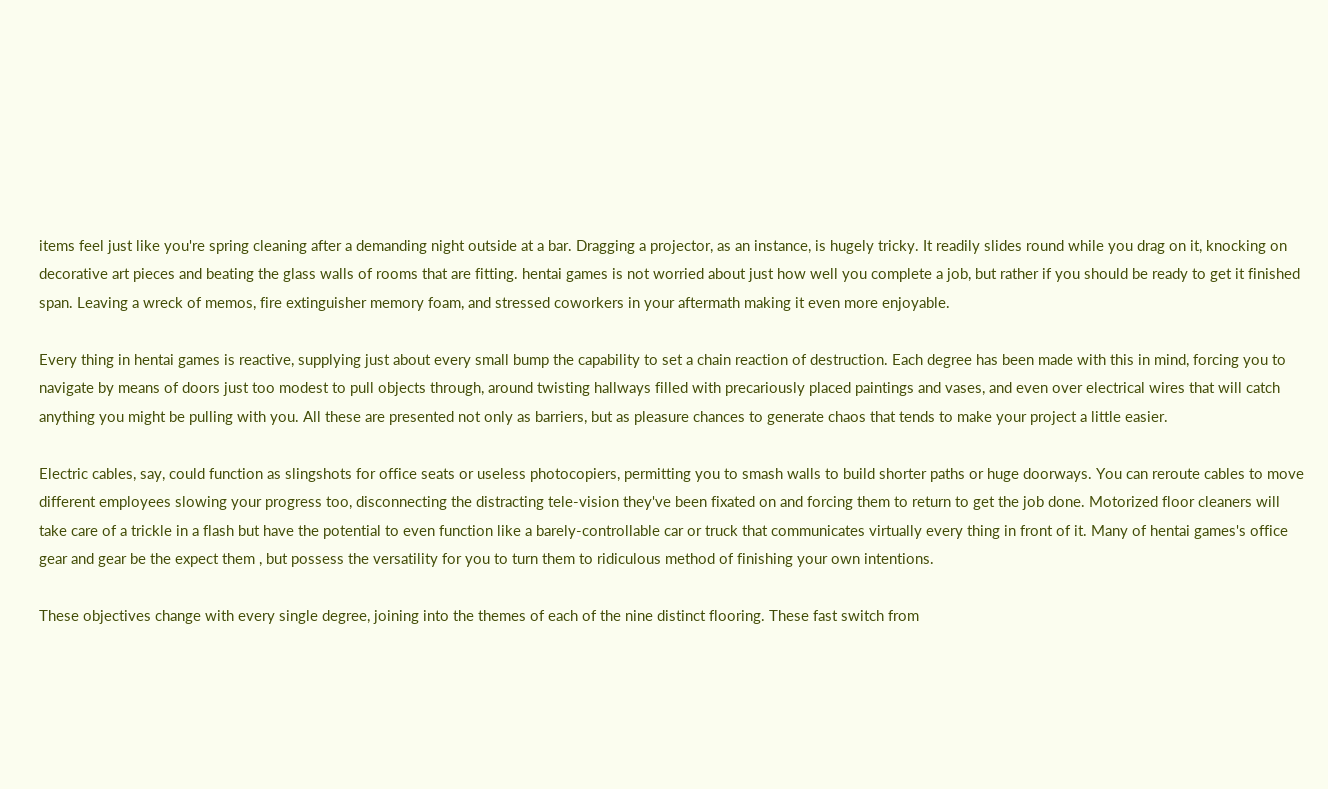items feel just like you're spring cleaning after a demanding night outside at a bar. Dragging a projector, as an instance, is hugely tricky. It readily slides round while you drag on it, knocking on decorative art pieces and beating the glass walls of rooms that are fitting. hentai games is not worried about just how well you complete a job, but rather if you should be ready to get it finished span. Leaving a wreck of memos, fire extinguisher memory foam, and stressed coworkers in your aftermath making it even more enjoyable.

Every thing in hentai games is reactive, supplying just about every small bump the capability to set a chain reaction of destruction. Each degree has been made with this in mind, forcing you to navigate by means of doors just too modest to pull objects through, around twisting hallways filled with precariously placed paintings and vases, and even over electrical wires that will catch anything you might be pulling with you. All these are presented not only as barriers, but as pleasure chances to generate chaos that tends to make your project a little easier.

Electric cables, say, could function as slingshots for office seats or useless photocopiers, permitting you to smash walls to build shorter paths or huge doorways. You can reroute cables to move different employees slowing your progress too, disconnecting the distracting tele-vision they've been fixated on and forcing them to return to get the job done. Motorized floor cleaners will take care of a trickle in a flash but have the potential to even function like a barely-controllable car or truck that communicates virtually every thing in front of it. Many of hentai games's office gear and gear be the expect them , but possess the versatility for you to turn them to ridiculous method of finishing your own intentions.

These objectives change with every single degree, joining into the themes of each of the nine distinct flooring. These fast switch from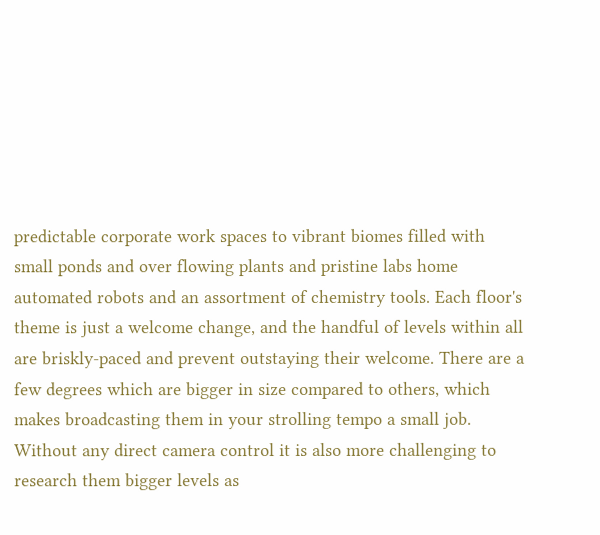predictable corporate work spaces to vibrant biomes filled with small ponds and over flowing plants and pristine labs home automated robots and an assortment of chemistry tools. Each floor's theme is just a welcome change, and the handful of levels within all are briskly-paced and prevent outstaying their welcome. There are a few degrees which are bigger in size compared to others, which makes broadcasting them in your strolling tempo a small job. Without any direct camera control it is also more challenging to research them bigger levels as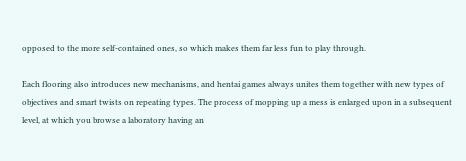opposed to the more self-contained ones, so which makes them far less fun to play through.

Each flooring also introduces new mechanisms, and hentai games always unites them together with new types of objectives and smart twists on repeating types. The process of mopping up a mess is enlarged upon in a subsequent level, at which you browse a laboratory having an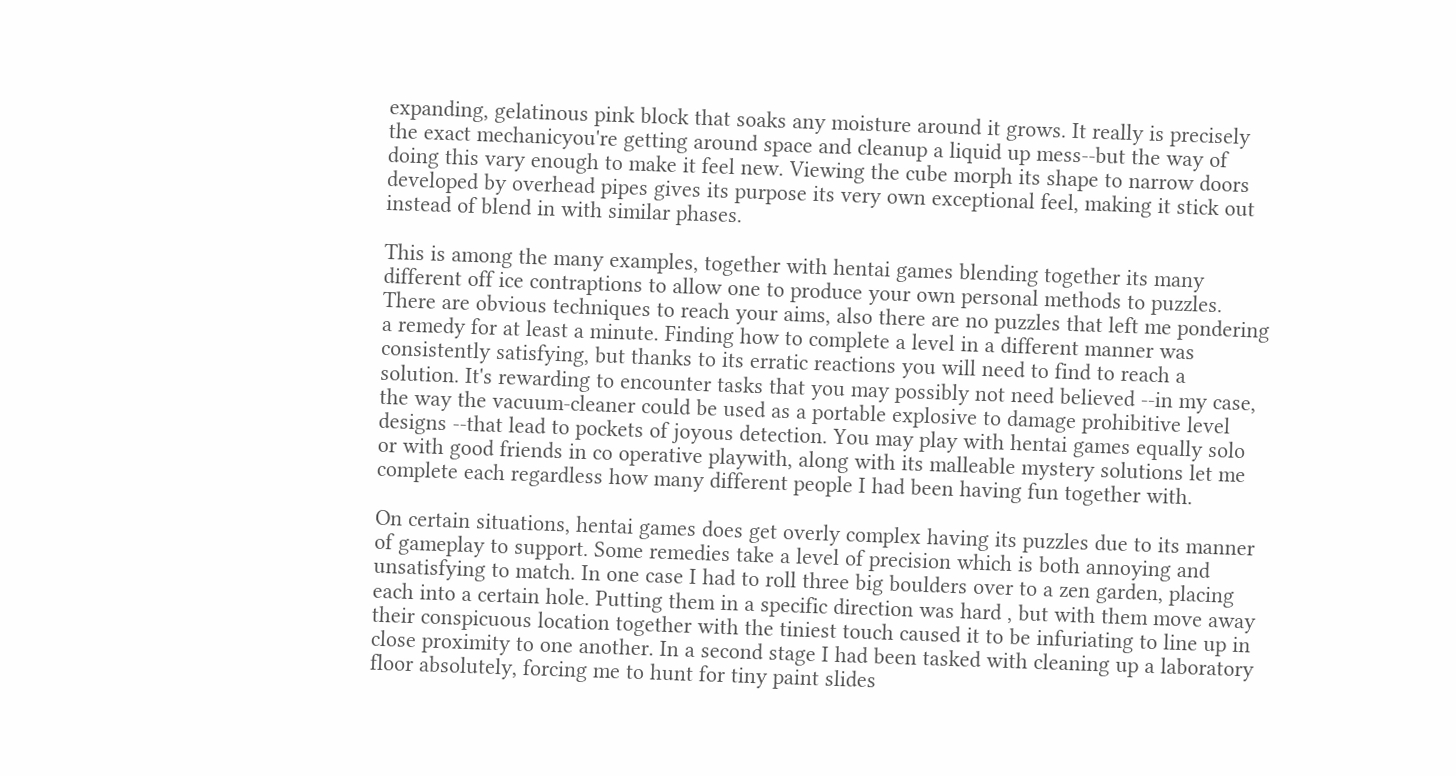expanding, gelatinous pink block that soaks any moisture around it grows. It really is precisely the exact mechanicyou're getting around space and cleanup a liquid up mess--but the way of doing this vary enough to make it feel new. Viewing the cube morph its shape to narrow doors developed by overhead pipes gives its purpose its very own exceptional feel, making it stick out instead of blend in with similar phases.

This is among the many examples, together with hentai games blending together its many different off ice contraptions to allow one to produce your own personal methods to puzzles. There are obvious techniques to reach your aims, also there are no puzzles that left me pondering a remedy for at least a minute. Finding how to complete a level in a different manner was consistently satisfying, but thanks to its erratic reactions you will need to find to reach a solution. It's rewarding to encounter tasks that you may possibly not need believed --in my case, the way the vacuum-cleaner could be used as a portable explosive to damage prohibitive level designs --that lead to pockets of joyous detection. You may play with hentai games equally solo or with good friends in co operative playwith, along with its malleable mystery solutions let me complete each regardless how many different people I had been having fun together with.

On certain situations, hentai games does get overly complex having its puzzles due to its manner of gameplay to support. Some remedies take a level of precision which is both annoying and unsatisfying to match. In one case I had to roll three big boulders over to a zen garden, placing each into a certain hole. Putting them in a specific direction was hard , but with them move away their conspicuous location together with the tiniest touch caused it to be infuriating to line up in close proximity to one another. In a second stage I had been tasked with cleaning up a laboratory floor absolutely, forcing me to hunt for tiny paint slides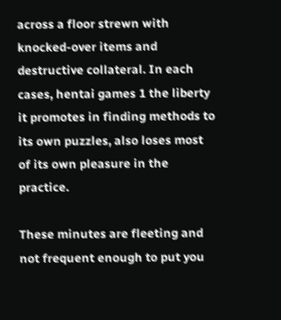across a floor strewn with knocked-over items and destructive collateral. In each cases, hentai games 1 the liberty it promotes in finding methods to its own puzzles, also loses most of its own pleasure in the practice.

These minutes are fleeting and not frequent enough to put you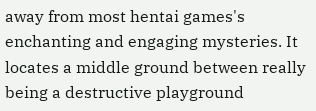away from most hentai games's enchanting and engaging mysteries. It locates a middle ground between really being a destructive playground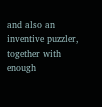and also an inventive puzzler, together with enough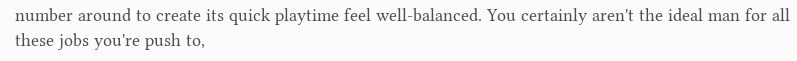number around to create its quick playtime feel well-balanced. You certainly aren't the ideal man for all these jobs you're push to,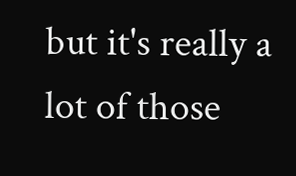but it's really a lot of those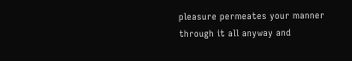pleasure permeates your manner through it all anyway and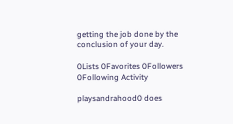getting the job done by the conclusion of your day.

0Lists 0Favorites 0Followers 0Following Activity

playsandrahood0 does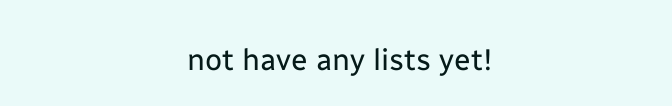not have any lists yet!